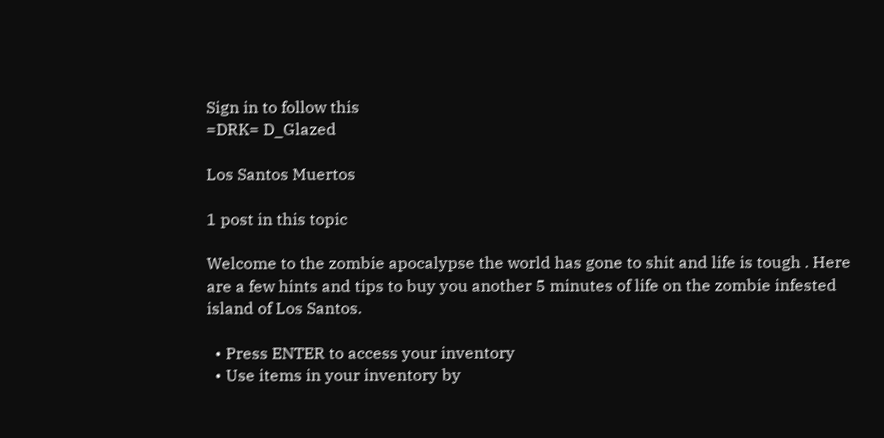Sign in to follow this
=DRK= D_Glazed

Los Santos Muertos

1 post in this topic

Welcome to the zombie apocalypse the world has gone to shit and life is tough . Here are a few hints and tips to buy you another 5 minutes of life on the zombie infested island of Los Santos.

  • Press ENTER to access your inventory
  • Use items in your inventory by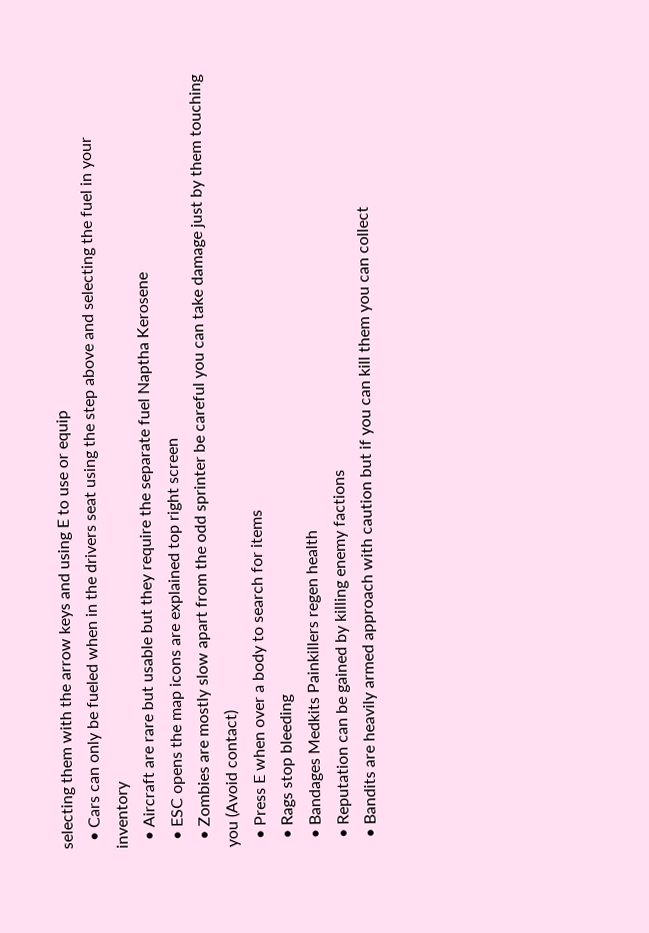selecting them with the arrow keys and using E to use or equip
  • Cars can only be fueled when in the drivers seat using the step above and selecting the fuel in your inventory
  • Aircraft are rare but usable but they require the separate fuel Naptha Kerosene
  • ESC opens the map icons are explained top right screen
  • Zombies are mostly slow apart from the odd sprinter be careful you can take damage just by them touching you (Avoid contact)
  • Press E when over a body to search for items
  • Rags stop bleeding
  • Bandages Medkits Painkillers regen health
  • Reputation can be gained by killing enemy factions
  • Bandits are heavily armed approach with caution but if you can kill them you can collect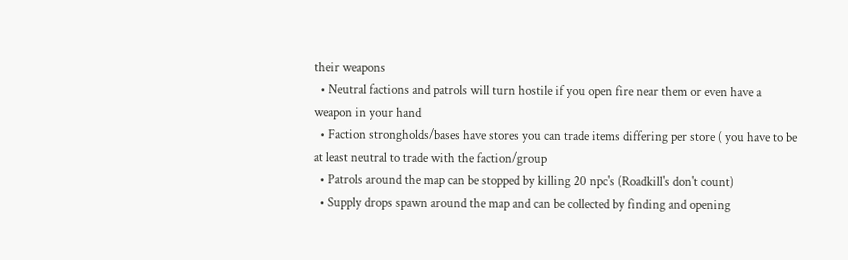their weapons
  • Neutral factions and patrols will turn hostile if you open fire near them or even have a weapon in your hand
  • Faction strongholds/bases have stores you can trade items differing per store ( you have to be at least neutral to trade with the faction/group
  • Patrols around the map can be stopped by killing 20 npc's (Roadkill's don't count)
  • Supply drops spawn around the map and can be collected by finding and opening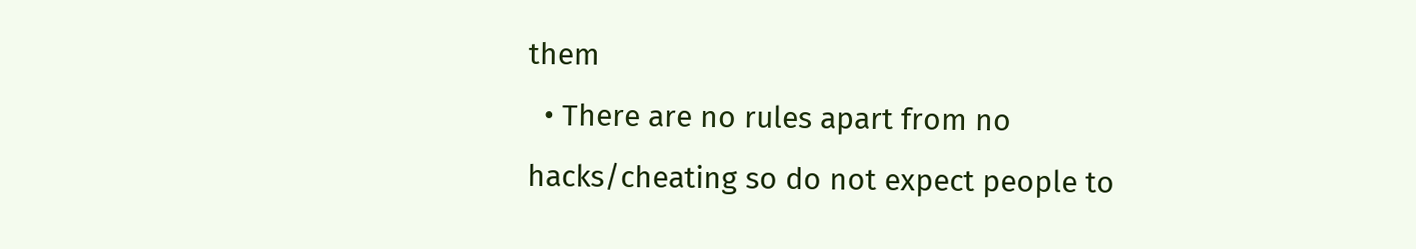them
  • There are no rules apart from no hacks/cheating so do not expect people to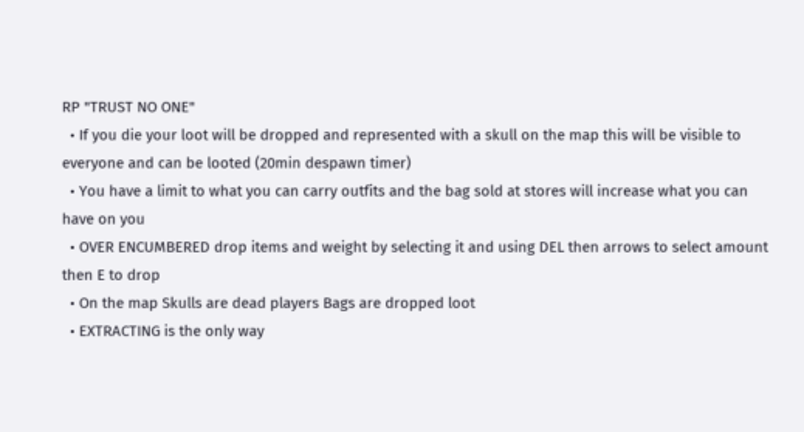RP "TRUST NO ONE"
  • If you die your loot will be dropped and represented with a skull on the map this will be visible to everyone and can be looted (20min despawn timer)
  • You have a limit to what you can carry outfits and the bag sold at stores will increase what you can have on you
  • OVER ENCUMBERED drop items and weight by selecting it and using DEL then arrows to select amount then E to drop
  • On the map Skulls are dead players Bags are dropped loot
  • EXTRACTING is the only way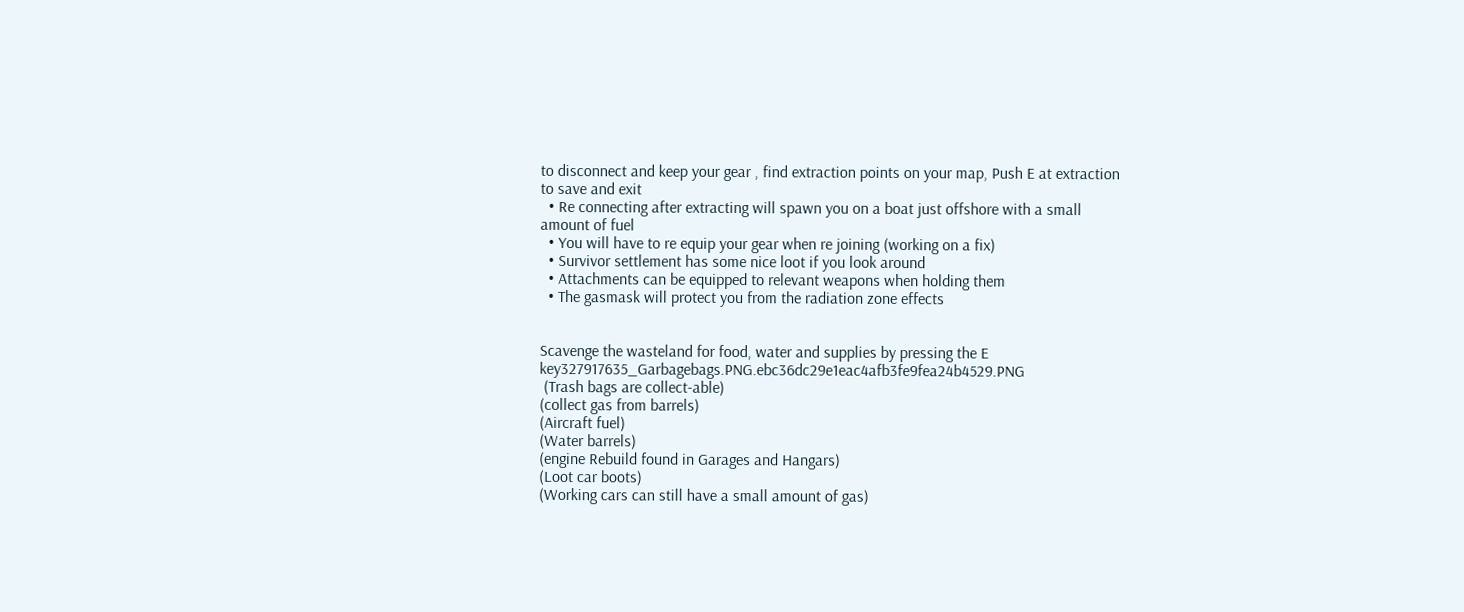to disconnect and keep your gear , find extraction points on your map, Push E at extraction to save and exit
  • Re connecting after extracting will spawn you on a boat just offshore with a small amount of fuel
  • You will have to re equip your gear when re joining (working on a fix)
  • Survivor settlement has some nice loot if you look around
  • Attachments can be equipped to relevant weapons when holding them
  • The gasmask will protect you from the radiation zone effects


Scavenge the wasteland for food, water and supplies by pressing the E key327917635_Garbagebags.PNG.ebc36dc29e1eac4afb3fe9fea24b4529.PNG
 (Trash bags are collect-able)
(collect gas from barrels)
(Aircraft fuel)
(Water barrels)
(engine Rebuild found in Garages and Hangars)
(Loot car boots)
(Working cars can still have a small amount of gas)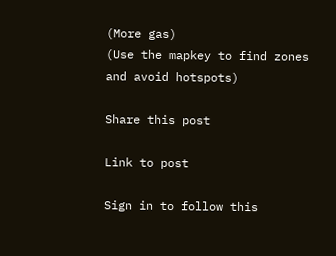(More gas)
(Use the mapkey to find zones and avoid hotspots)

Share this post

Link to post

Sign in to follow this